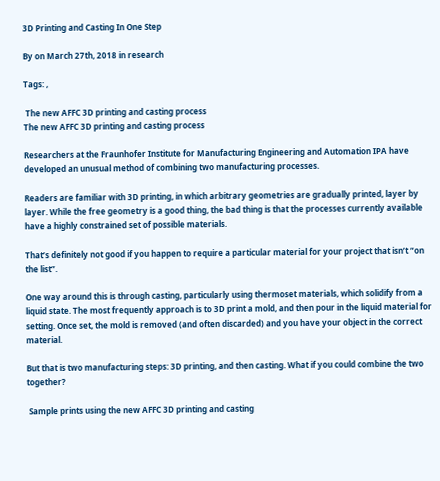3D Printing and Casting In One Step

By on March 27th, 2018 in research

Tags: ,

 The new AFFC 3D printing and casting process
The new AFFC 3D printing and casting process

Researchers at the Fraunhofer Institute for Manufacturing Engineering and Automation IPA have developed an unusual method of combining two manufacturing processes.

Readers are familiar with 3D printing, in which arbitrary geometries are gradually printed, layer by layer. While the free geometry is a good thing, the bad thing is that the processes currently available have a highly constrained set of possible materials.

That’s definitely not good if you happen to require a particular material for your project that isn’t “on the list”.

One way around this is through casting, particularly using thermoset materials, which solidify from a liquid state. The most frequently approach is to 3D print a mold, and then pour in the liquid material for setting. Once set, the mold is removed (and often discarded) and you have your object in the correct material.

But that is two manufacturing steps: 3D printing, and then casting. What if you could combine the two together?

 Sample prints using the new AFFC 3D printing and casting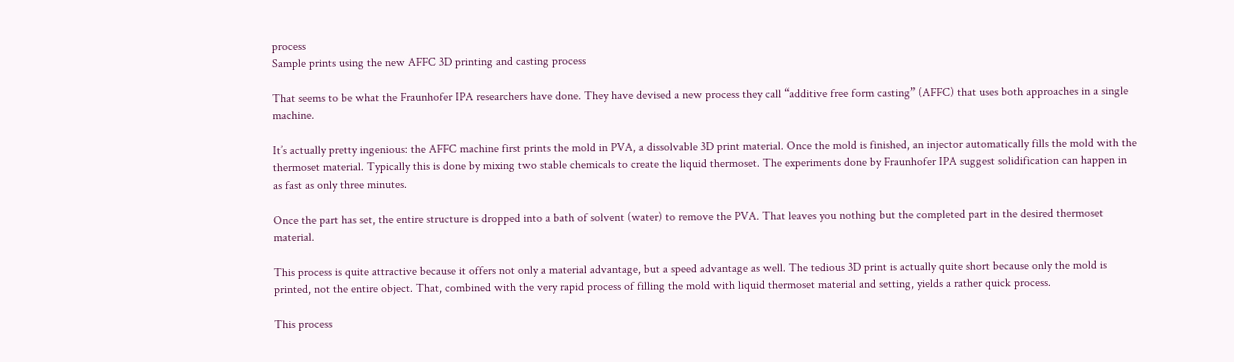process
Sample prints using the new AFFC 3D printing and casting process

That seems to be what the Fraunhofer IPA researchers have done. They have devised a new process they call “additive free form casting” (AFFC) that uses both approaches in a single machine.

It’s actually pretty ingenious: the AFFC machine first prints the mold in PVA, a dissolvable 3D print material. Once the mold is finished, an injector automatically fills the mold with the thermoset material. Typically this is done by mixing two stable chemicals to create the liquid thermoset. The experiments done by Fraunhofer IPA suggest solidification can happen in as fast as only three minutes.

Once the part has set, the entire structure is dropped into a bath of solvent (water) to remove the PVA. That leaves you nothing but the completed part in the desired thermoset material.

This process is quite attractive because it offers not only a material advantage, but a speed advantage as well. The tedious 3D print is actually quite short because only the mold is printed, not the entire object. That, combined with the very rapid process of filling the mold with liquid thermoset material and setting, yields a rather quick process.

This process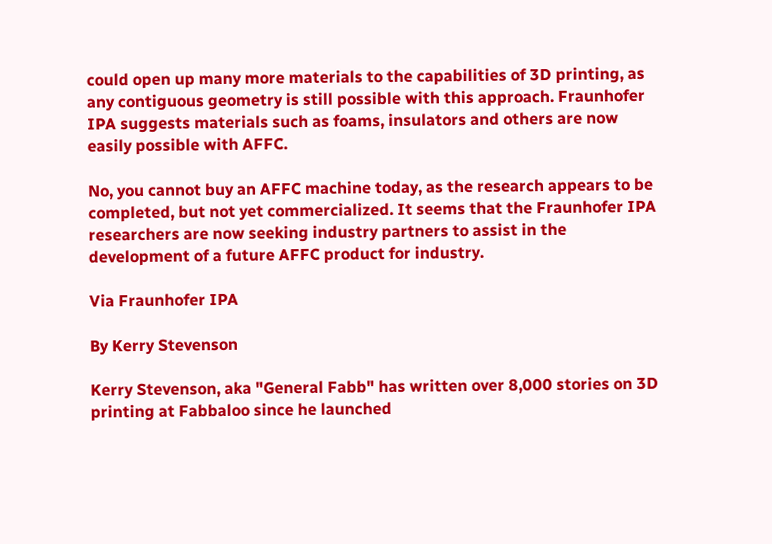could open up many more materials to the capabilities of 3D printing, as any contiguous geometry is still possible with this approach. Fraunhofer IPA suggests materials such as foams, insulators and others are now easily possible with AFFC.

No, you cannot buy an AFFC machine today, as the research appears to be completed, but not yet commercialized. It seems that the Fraunhofer IPA researchers are now seeking industry partners to assist in the development of a future AFFC product for industry.

Via Fraunhofer IPA

By Kerry Stevenson

Kerry Stevenson, aka "General Fabb" has written over 8,000 stories on 3D printing at Fabbaloo since he launched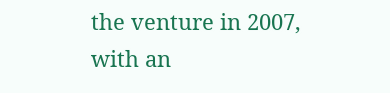the venture in 2007, with an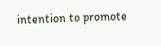intention to promote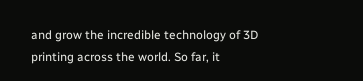and grow the incredible technology of 3D printing across the world. So far, it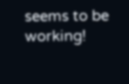seems to be working!